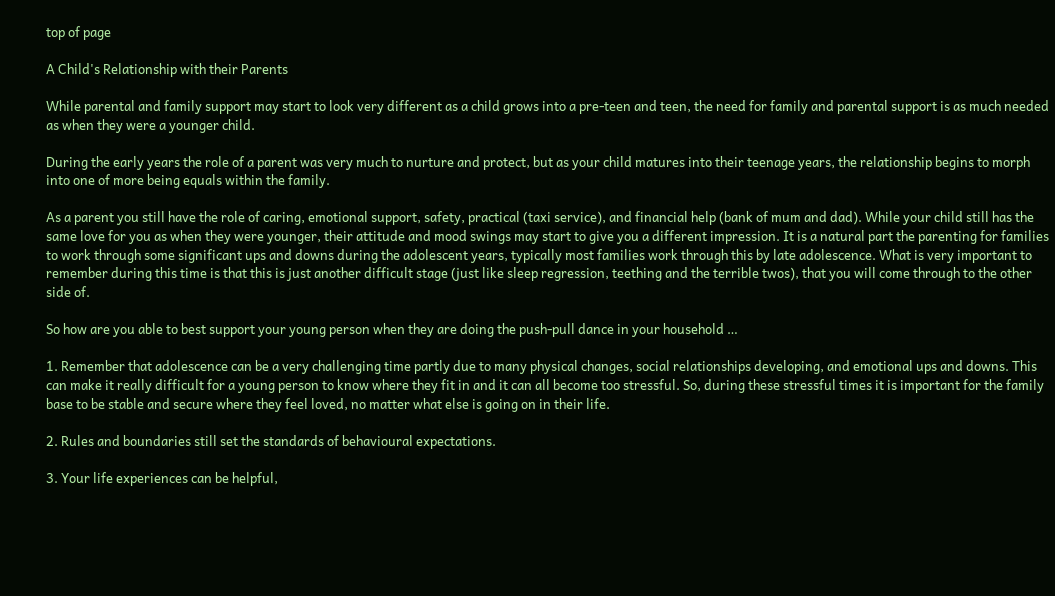top of page

A Child's Relationship with their Parents

While parental and family support may start to look very different as a child grows into a pre-teen and teen, the need for family and parental support is as much needed as when they were a younger child.

During the early years the role of a parent was very much to nurture and protect, but as your child matures into their teenage years, the relationship begins to morph into one of more being equals within the family.

As a parent you still have the role of caring, emotional support, safety, practical (taxi service), and financial help (bank of mum and dad). While your child still has the same love for you as when they were younger, their attitude and mood swings may start to give you a different impression. It is a natural part the parenting for families to work through some significant ups and downs during the adolescent years, typically most families work through this by late adolescence. What is very important to remember during this time is that this is just another difficult stage (just like sleep regression, teething and the terrible twos), that you will come through to the other side of.

So how are you able to best support your young person when they are doing the push-pull dance in your household …

1. Remember that adolescence can be a very challenging time partly due to many physical changes, social relationships developing, and emotional ups and downs. This can make it really difficult for a young person to know where they fit in and it can all become too stressful. So, during these stressful times it is important for the family base to be stable and secure where they feel loved, no matter what else is going on in their life.

2. Rules and boundaries still set the standards of behavioural expectations.

3. Your life experiences can be helpful,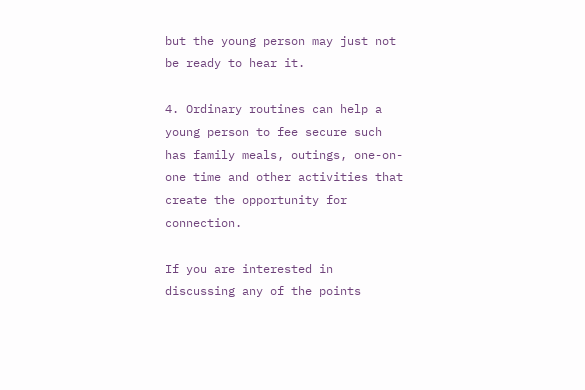but the young person may just not be ready to hear it.

4. Ordinary routines can help a young person to fee secure such has family meals, outings, one-on-one time and other activities that create the opportunity for connection.

If you are interested in discussing any of the points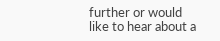further or would like to hear about a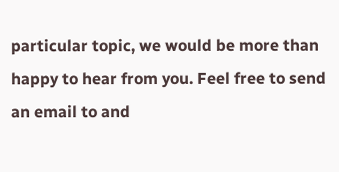particular topic, we would be more than happy to hear from you. Feel free to send an email to and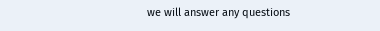we will answer any questions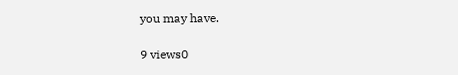you may have.

9 views0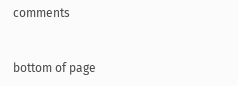comments


bottom of page